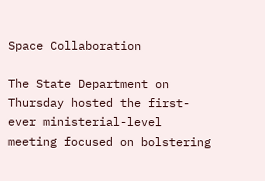Space Collaboration

The State Department on Thursday hosted the first-ever ministerial-level meeting focused on bolstering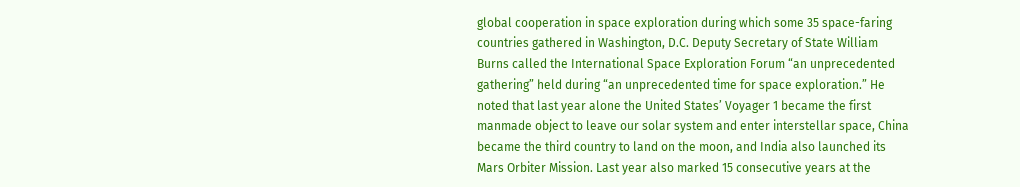global cooperation in space exploration during which some 35 space-faring countries gathered in Washington, D.C. Deputy Secretary of State William Burns called the International Space Exploration Forum “an unprecedented gathering” held during “an unprecedented time for space exploration.” He noted that last year alone the United States’ Voyager 1 became the first manmade object to leave our solar system and enter interstellar space, China became the third country to land on the moon, and India also launched its Mars Orbiter Mission. Last year also marked 15 consecutive years at the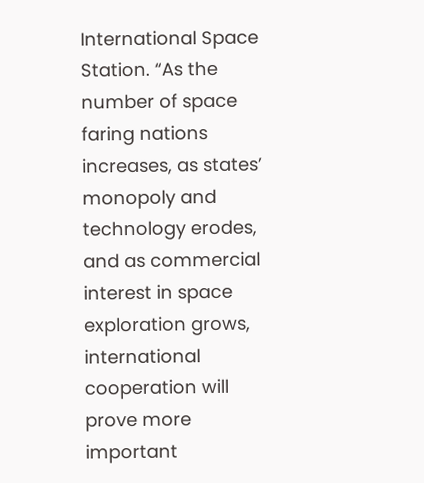International Space Station. “As the number of space faring nations increases, as states’ monopoly and technology erodes, and as commercial interest in space exploration grows, international cooperation will prove more important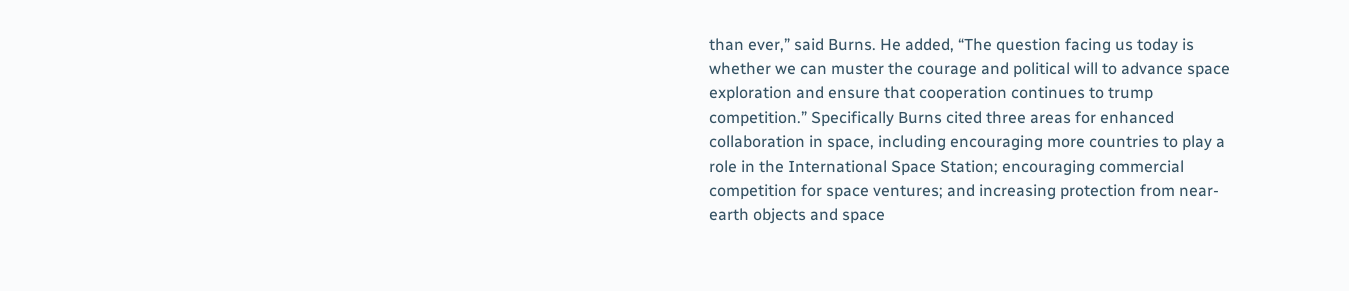than ever,” said Burns. He added, “The question facing us today is whether we can muster the courage and political will to advance space exploration and ensure that cooperation continues to trump competition.” Specifically Burns cited three areas for enhanced collaboration in space, including encouraging more countries to play a role in the International Space Station; encouraging commercial competition for space ventures; and increasing protection from near-earth objects and space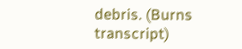debris. (Burns transcript)